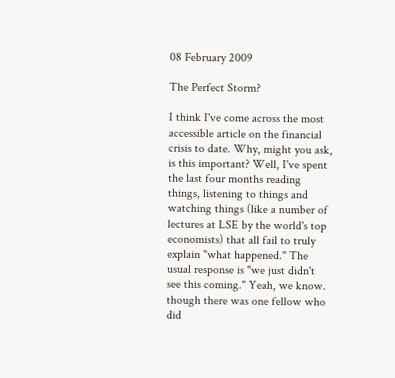08 February 2009

The Perfect Storm?

I think I've come across the most accessible article on the financial crisis to date. Why, might you ask, is this important? Well, I've spent the last four months reading things, listening to things and watching things (like a number of lectures at LSE by the world's top economists) that all fail to truly explain "what happened." The usual response is "we just didn't see this coming." Yeah, we know. though there was one fellow who did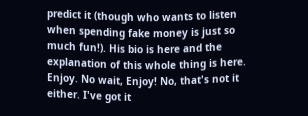predict it (though who wants to listen when spending fake money is just so much fun!). His bio is here and the explanation of this whole thing is here. Enjoy. No wait, Enjoy! No, that's not it either. I've got it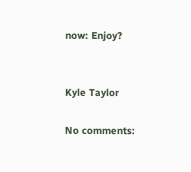now: Enjoy?


Kyle Taylor

No comments: